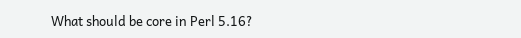What should be core in Perl 5.16?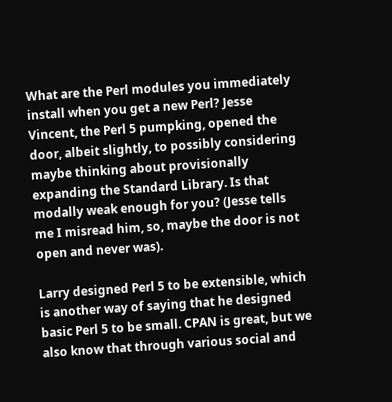What are the Perl modules you immediately install when you get a new Perl? Jesse Vincent, the Perl 5 pumpking, opened the door, albeit slightly, to possibly considering maybe thinking about provisionally expanding the Standard Library. Is that modally weak enough for you? (Jesse tells me I misread him, so, maybe the door is not open and never was).

Larry designed Perl 5 to be extensible, which is another way of saying that he designed basic Perl 5 to be small. CPAN is great, but we also know that through various social and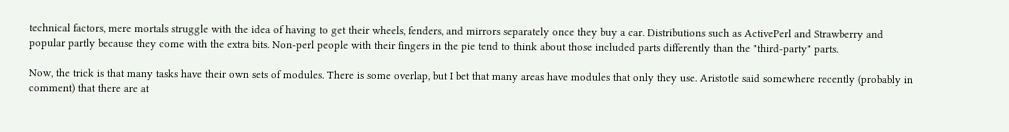technical factors, mere mortals struggle with the idea of having to get their wheels, fenders, and mirrors separately once they buy a car. Distributions such as ActivePerl and Strawberry and popular partly because they come with the extra bits. Non-perl people with their fingers in the pie tend to think about those included parts differently than the "third-party" parts.

Now, the trick is that many tasks have their own sets of modules. There is some overlap, but I bet that many areas have modules that only they use. Aristotle said somewhere recently (probably in comment) that there are at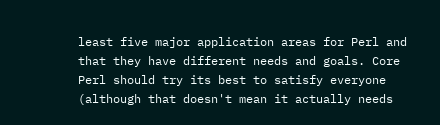least five major application areas for Perl and that they have different needs and goals. Core Perl should try its best to satisfy everyone (although that doesn't mean it actually needs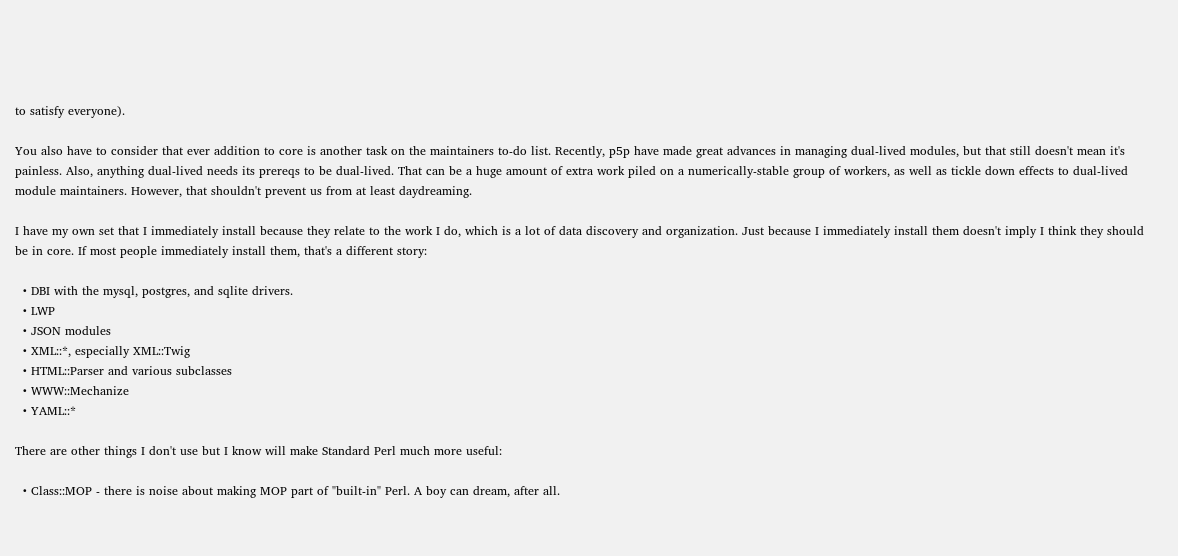to satisfy everyone).

You also have to consider that ever addition to core is another task on the maintainers to-do list. Recently, p5p have made great advances in managing dual-lived modules, but that still doesn't mean it's painless. Also, anything dual-lived needs its prereqs to be dual-lived. That can be a huge amount of extra work piled on a numerically-stable group of workers, as well as tickle down effects to dual-lived module maintainers. However, that shouldn't prevent us from at least daydreaming.

I have my own set that I immediately install because they relate to the work I do, which is a lot of data discovery and organization. Just because I immediately install them doesn't imply I think they should be in core. If most people immediately install them, that's a different story:

  • DBI with the mysql, postgres, and sqlite drivers.
  • LWP
  • JSON modules
  • XML::*, especially XML::Twig
  • HTML::Parser and various subclasses
  • WWW::Mechanize
  • YAML::*

There are other things I don't use but I know will make Standard Perl much more useful:

  • Class::MOP - there is noise about making MOP part of "built-in" Perl. A boy can dream, after all.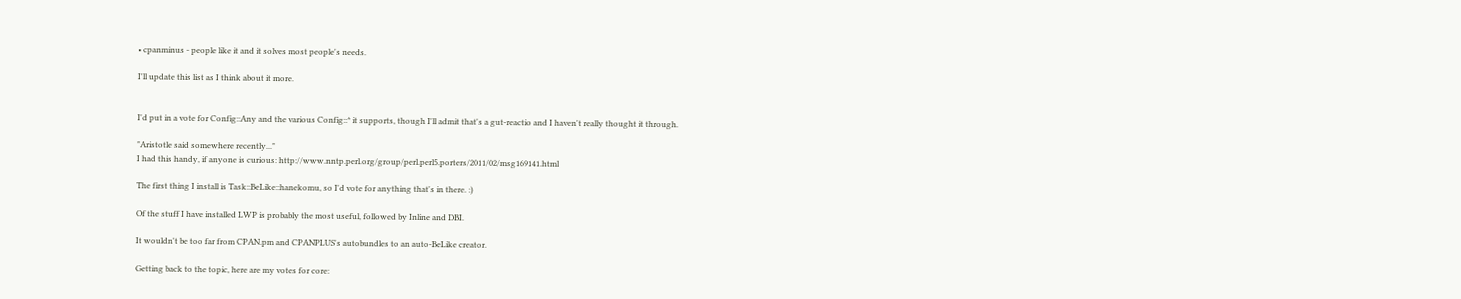• cpanminus - people like it and it solves most people's needs.

I'll update this list as I think about it more.


I'd put in a vote for Config::Any and the various Config::* it supports, though I'll admit that's a gut-reactio and I haven't really thought it through.

"Aristotle said somewhere recently..."
I had this handy, if anyone is curious: http://www.nntp.perl.org/group/perl.perl5.porters/2011/02/msg169141.html

The first thing I install is Task::BeLike::hanekomu, so I'd vote for anything that's in there. :)

Of the stuff I have installed LWP is probably the most useful, followed by Inline and DBI.

It wouldn't be too far from CPAN.pm and CPANPLUS's autobundles to an auto-BeLike creator.

Getting back to the topic, here are my votes for core: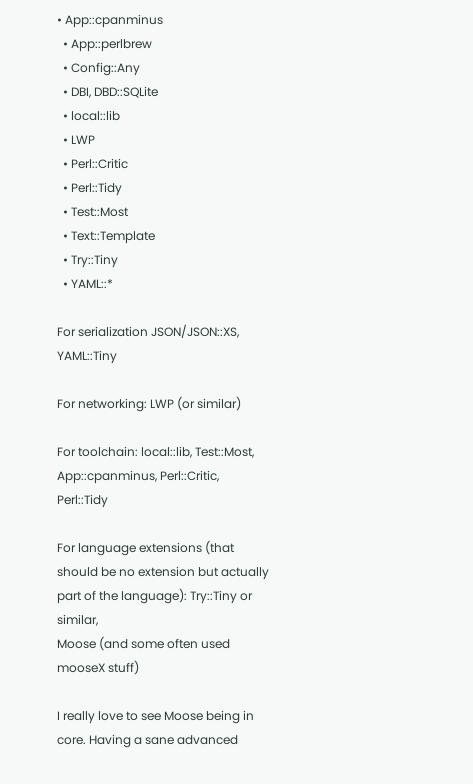• App::cpanminus
  • App::perlbrew
  • Config::Any
  • DBI, DBD::SQLite
  • local::lib
  • LWP
  • Perl::Critic
  • Perl::Tidy
  • Test::Most
  • Text::Template
  • Try::Tiny
  • YAML::*

For serialization JSON/JSON::XS, YAML::Tiny

For networking: LWP (or similar)

For toolchain: local::lib, Test::Most, App::cpanminus, Perl::Critic, Perl::Tidy

For language extensions (that should be no extension but actually part of the language): Try::Tiny or similar,
Moose (and some often used mooseX stuff)

I really love to see Moose being in core. Having a sane advanced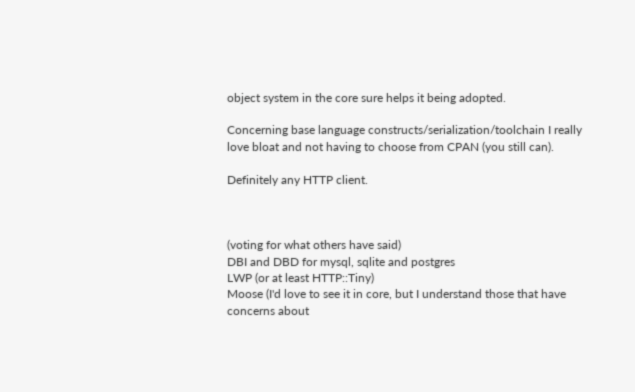object system in the core sure helps it being adopted.

Concerning base language constructs/serialization/toolchain I really love bloat and not having to choose from CPAN (you still can).

Definitely any HTTP client.



(voting for what others have said)
DBI and DBD for mysql, sqlite and postgres
LWP (or at least HTTP::Tiny)
Moose (I'd love to see it in core, but I understand those that have concerns about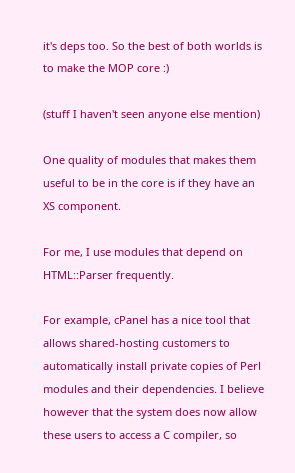it's deps too. So the best of both worlds is to make the MOP core :)

(stuff I haven't seen anyone else mention)

One quality of modules that makes them useful to be in the core is if they have an XS component.

For me, I use modules that depend on HTML::Parser frequently.

For example, cPanel has a nice tool that allows shared-hosting customers to automatically install private copies of Perl modules and their dependencies. I believe however that the system does now allow these users to access a C compiler, so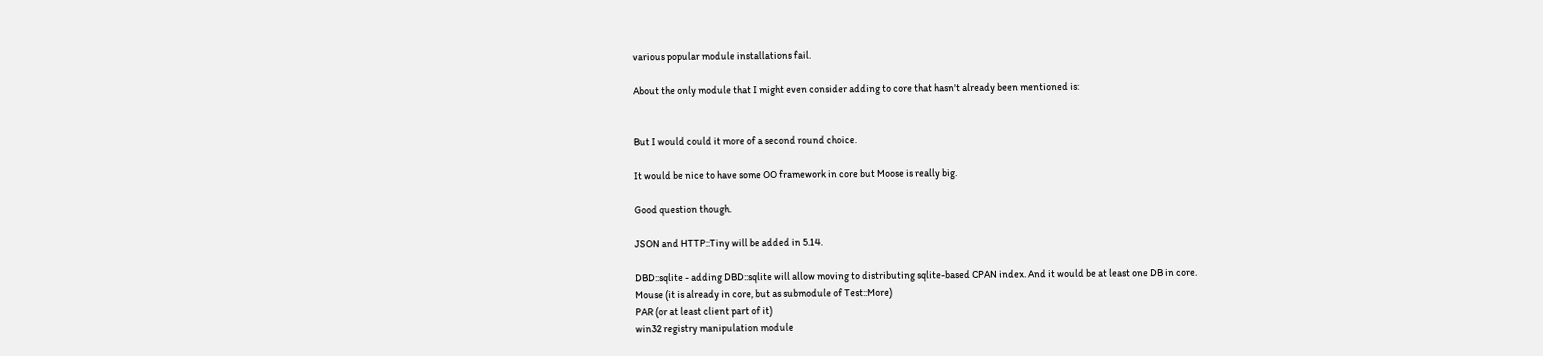various popular module installations fail.

About the only module that I might even consider adding to core that hasn't already been mentioned is:


But I would could it more of a second round choice.

It would be nice to have some OO framework in core but Moose is really big.

Good question though.

JSON and HTTP::Tiny will be added in 5.14.

DBD::sqlite - adding DBD::sqlite will allow moving to distributing sqlite-based CPAN index. And it would be at least one DB in core.
Mouse (it is already in core, but as submodule of Test::More)
PAR (or at least client part of it)
win32 registry manipulation module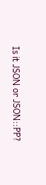Is it JSON or JSON::PP?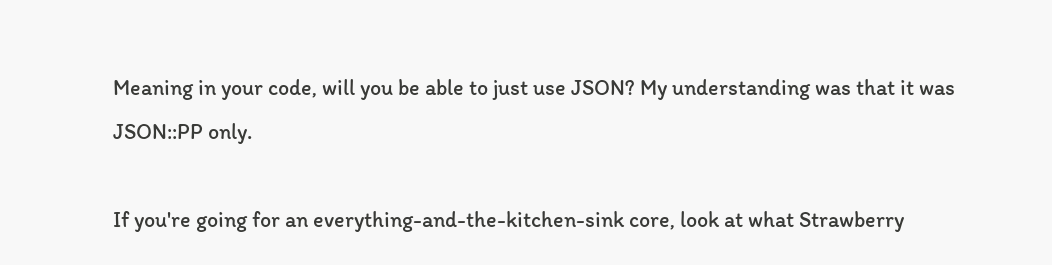Meaning in your code, will you be able to just use JSON? My understanding was that it was JSON::PP only.

If you're going for an everything-and-the-kitchen-sink core, look at what Strawberry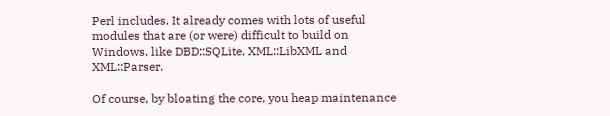Perl includes. It already comes with lots of useful modules that are (or were) difficult to build on Windows, like DBD::SQLite, XML::LibXML and XML::Parser.

Of course, by bloating the core, you heap maintenance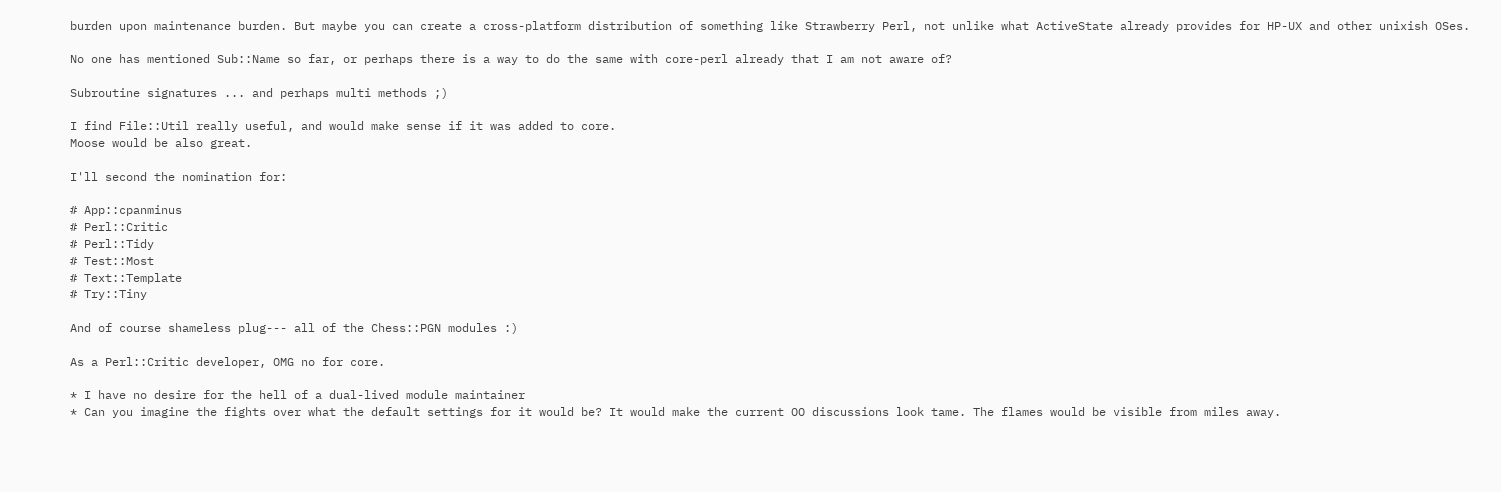burden upon maintenance burden. But maybe you can create a cross-platform distribution of something like Strawberry Perl, not unlike what ActiveState already provides for HP-UX and other unixish OSes.

No one has mentioned Sub::Name so far, or perhaps there is a way to do the same with core-perl already that I am not aware of?

Subroutine signatures ... and perhaps multi methods ;)

I find File::Util really useful, and would make sense if it was added to core.
Moose would be also great.

I'll second the nomination for:

# App::cpanminus
# Perl::Critic
# Perl::Tidy
# Test::Most
# Text::Template
# Try::Tiny

And of course shameless plug--- all of the Chess::PGN modules :)

As a Perl::Critic developer, OMG no for core.

* I have no desire for the hell of a dual-lived module maintainer
* Can you imagine the fights over what the default settings for it would be? It would make the current OO discussions look tame. The flames would be visible from miles away.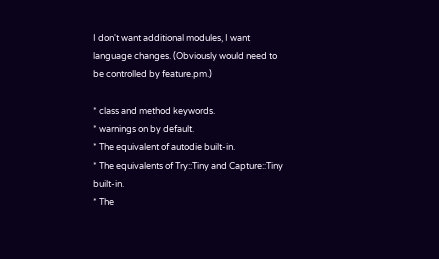I don't want additional modules, I want language changes. (Obviously would need to be controlled by feature.pm.)

* class and method keywords.
* warnings on by default.
* The equivalent of autodie built-in.
* The equivalents of Try::Tiny and Capture::Tiny built-in.
* The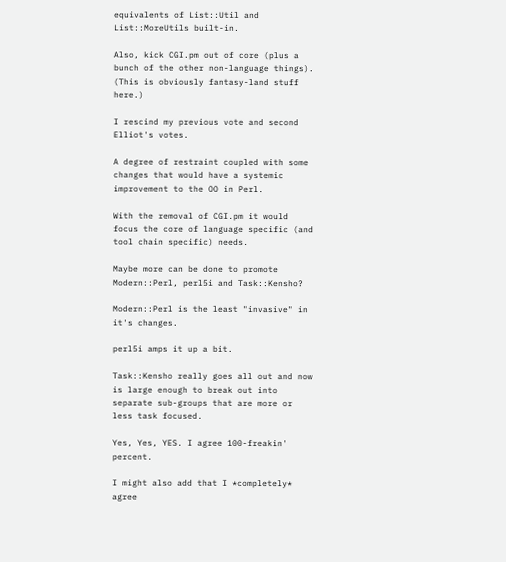equivalents of List::Util and List::MoreUtils built-in.

Also, kick CGI.pm out of core (plus a bunch of the other non-language things). (This is obviously fantasy-land stuff here.)

I rescind my previous vote and second Elliot's votes.

A degree of restraint coupled with some changes that would have a systemic improvement to the OO in Perl.

With the removal of CGI.pm it would focus the core of language specific (and tool chain specific) needs.

Maybe more can be done to promote Modern::Perl, perl5i and Task::Kensho?

Modern::Perl is the least "invasive" in it's changes.

perl5i amps it up a bit.

Task::Kensho really goes all out and now is large enough to break out into separate sub-groups that are more or less task focused.

Yes, Yes, YES. I agree 100-freakin' percent.

I might also add that I *completely* agree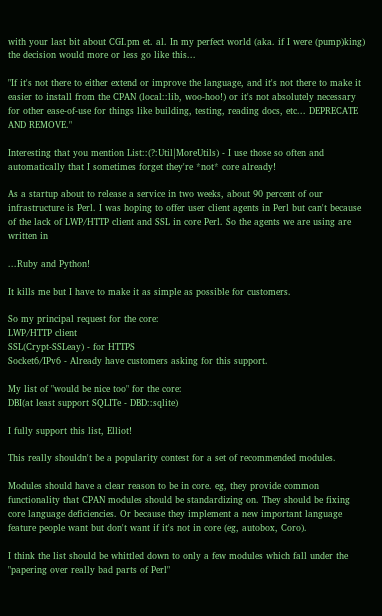with your last bit about CGI.pm et. al. In my perfect world (aka. if I were (pump)king) the decision would more or less go like this...

"If it's not there to either extend or improve the language, and it's not there to make it easier to install from the CPAN (local::lib, woo-hoo!) or it's not absolutely necessary for other ease-of-use for things like building, testing, reading docs, etc... DEPRECATE AND REMOVE."

Interesting that you mention List::(?:Util|MoreUtils) - I use those so often and automatically that I sometimes forget they're *not* core already!

As a startup about to release a service in two weeks, about 90 percent of our infrastructure is Perl. I was hoping to offer user client agents in Perl but can't because of the lack of LWP/HTTP client and SSL in core Perl. So the agents we are using are written in

...Ruby and Python!

It kills me but I have to make it as simple as possible for customers.

So my principal request for the core:
LWP/HTTP client
SSL(Crypt-SSLeay) - for HTTPS
Socket6/IPv6 - Already have customers asking for this support.

My list of "would be nice too" for the core:
DBI(at least support SQLITe - DBD::sqlite)

I fully support this list, Elliot!

This really shouldn't be a popularity contest for a set of recommended modules.

Modules should have a clear reason to be in core. eg, they provide common functionality that CPAN modules should be standardizing on. They should be fixing core language deficiencies. Or because they implement a new important language feature people want but don't want if it's not in core (eg, autobox, Coro).

I think the list should be whittled down to only a few modules which fall under the "papering over really bad parts of Perl"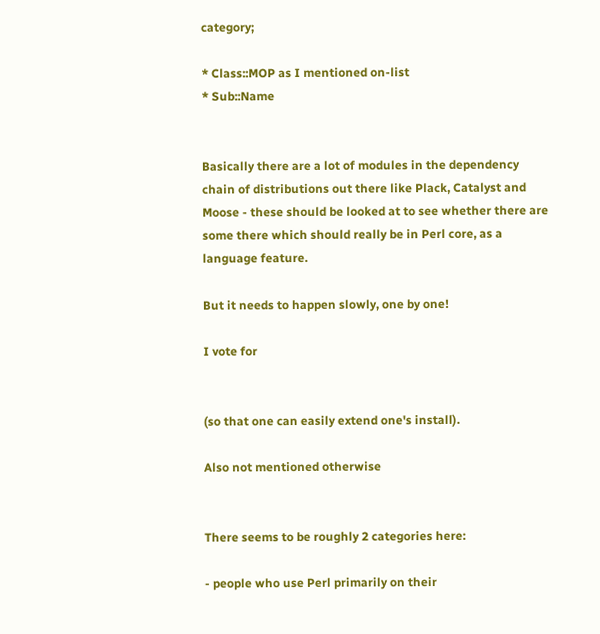category;

* Class::MOP as I mentioned on-list
* Sub::Name


Basically there are a lot of modules in the dependency chain of distributions out there like Plack, Catalyst and Moose - these should be looked at to see whether there are some there which should really be in Perl core, as a language feature.

But it needs to happen slowly, one by one!

I vote for


(so that one can easily extend one's install).

Also not mentioned otherwise


There seems to be roughly 2 categories here:

- people who use Perl primarily on their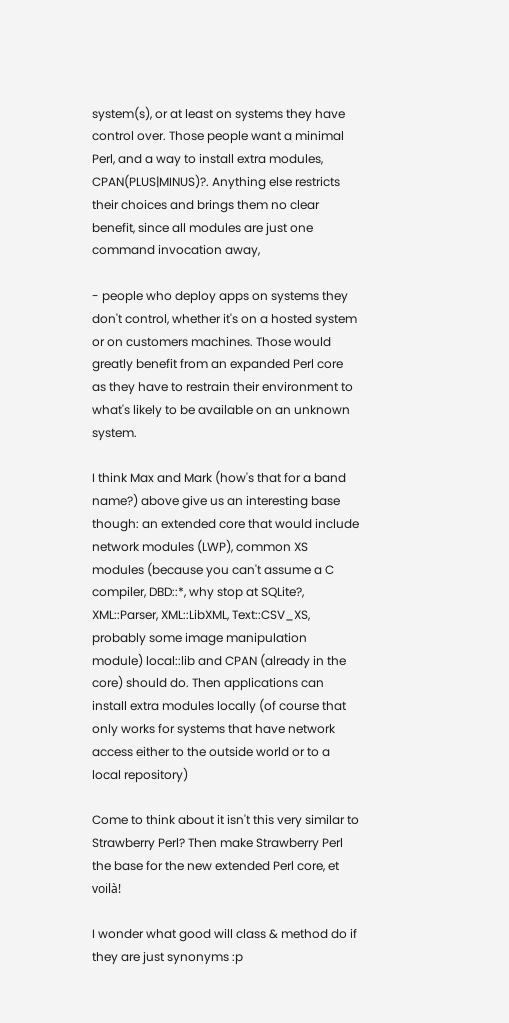system(s), or at least on systems they have control over. Those people want a minimal Perl, and a way to install extra modules, CPAN(PLUS|MINUS)?. Anything else restricts their choices and brings them no clear benefit, since all modules are just one command invocation away,

- people who deploy apps on systems they don't control, whether it's on a hosted system or on customers machines. Those would greatly benefit from an expanded Perl core as they have to restrain their environment to what's likely to be available on an unknown system.

I think Max and Mark (how's that for a band name?) above give us an interesting base though: an extended core that would include network modules (LWP), common XS modules (because you can't assume a C compiler, DBD::*, why stop at SQLite?, XML::Parser, XML::LibXML, Text::CSV_XS, probably some image manipulation module) local::lib and CPAN (already in the core) should do. Then applications can install extra modules locally (of course that only works for systems that have network access either to the outside world or to a local repository)

Come to think about it isn't this very similar to Strawberry Perl? Then make Strawberry Perl the base for the new extended Perl core, et voilà!

I wonder what good will class & method do if they are just synonyms :p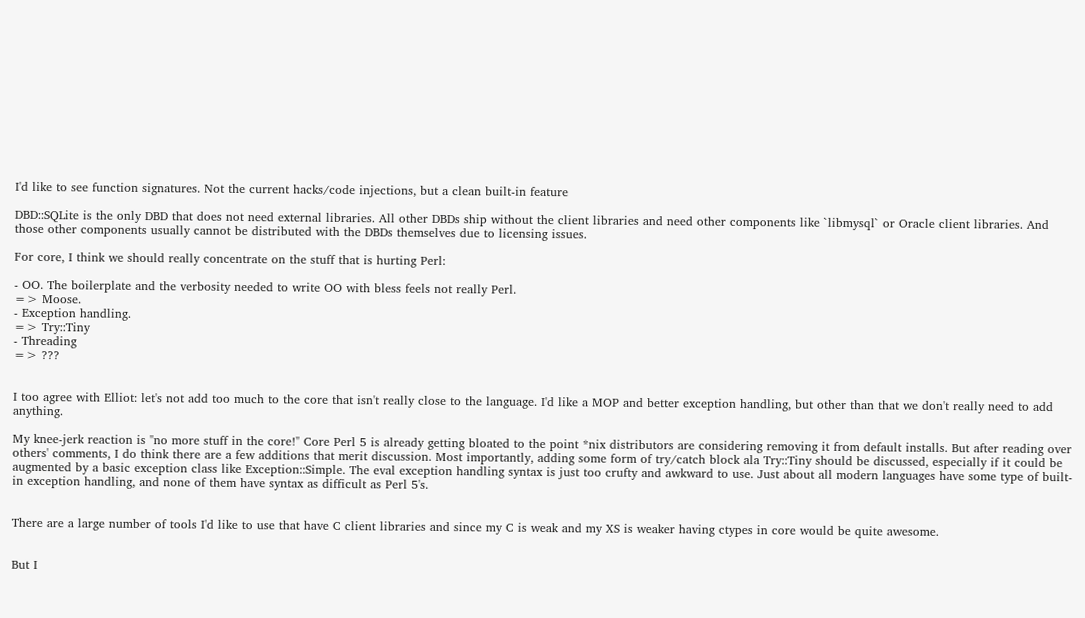I'd like to see function signatures. Not the current hacks/code injections, but a clean built-in feature

DBD::SQLite is the only DBD that does not need external libraries. All other DBDs ship without the client libraries and need other components like `libmysql` or Oracle client libraries. And those other components usually cannot be distributed with the DBDs themselves due to licensing issues.

For core, I think we should really concentrate on the stuff that is hurting Perl:

- OO. The boilerplate and the verbosity needed to write OO with bless feels not really Perl.
=> Moose.
- Exception handling.
=> Try::Tiny
- Threading
=> ???


I too agree with Elliot: let's not add too much to the core that isn't really close to the language. I'd like a MOP and better exception handling, but other than that we don't really need to add anything.

My knee-jerk reaction is "no more stuff in the core!" Core Perl 5 is already getting bloated to the point *nix distributors are considering removing it from default installs. But after reading over others' comments, I do think there are a few additions that merit discussion. Most importantly, adding some form of try/catch block ala Try::Tiny should be discussed, especially if it could be augmented by a basic exception class like Exception::Simple. The eval exception handling syntax is just too crufty and awkward to use. Just about all modern languages have some type of built-in exception handling, and none of them have syntax as difficult as Perl 5's.


There are a large number of tools I'd like to use that have C client libraries and since my C is weak and my XS is weaker having ctypes in core would be quite awesome.


But I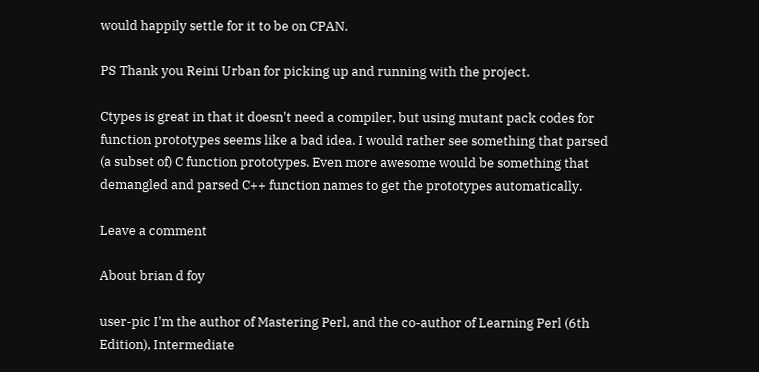would happily settle for it to be on CPAN.

PS Thank you Reini Urban for picking up and running with the project.

Ctypes is great in that it doesn't need a compiler, but using mutant pack codes for function prototypes seems like a bad idea. I would rather see something that parsed (a subset of) C function prototypes. Even more awesome would be something that demangled and parsed C++ function names to get the prototypes automatically.

Leave a comment

About brian d foy

user-pic I'm the author of Mastering Perl, and the co-author of Learning Perl (6th Edition), Intermediate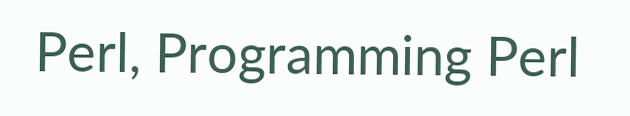Perl, Programming Perl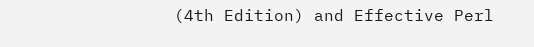(4th Edition) and Effective Perl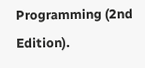Programming (2nd Edition).